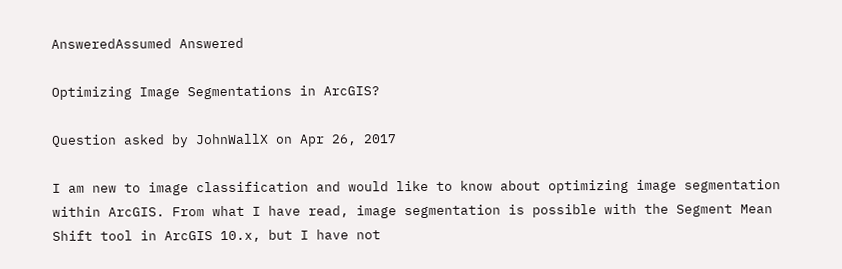AnsweredAssumed Answered

Optimizing Image Segmentations in ArcGIS?

Question asked by JohnWallX on Apr 26, 2017

I am new to image classification and would like to know about optimizing image segmentation within ArcGIS. From what I have read, image segmentation is possible with the Segment Mean Shift tool in ArcGIS 10.x, but I have not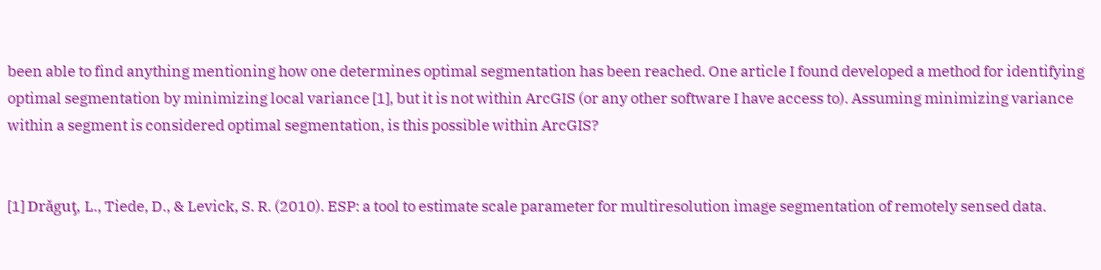been able to find anything mentioning how one determines optimal segmentation has been reached. One article I found developed a method for identifying optimal segmentation by minimizing local variance [1], but it is not within ArcGIS (or any other software I have access to). Assuming minimizing variance within a segment is considered optimal segmentation, is this possible within ArcGIS?


[1] Drǎguţ, L., Tiede, D., & Levick, S. R. (2010). ESP: a tool to estimate scale parameter for multiresolution image segmentation of remotely sensed data.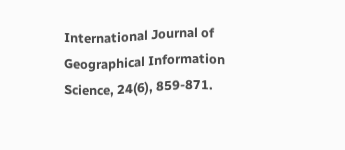International Journal of Geographical Information Science, 24(6), 859-871.